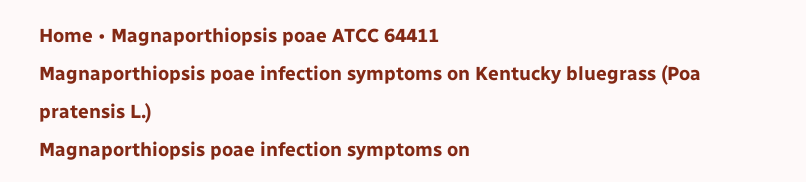Home • Magnaporthiopsis poae ATCC 64411
Magnaporthiopsis poae infection symptoms on Kentucky bluegrass (Poa pratensis L.)
Magnaporthiopsis poae infection symptoms on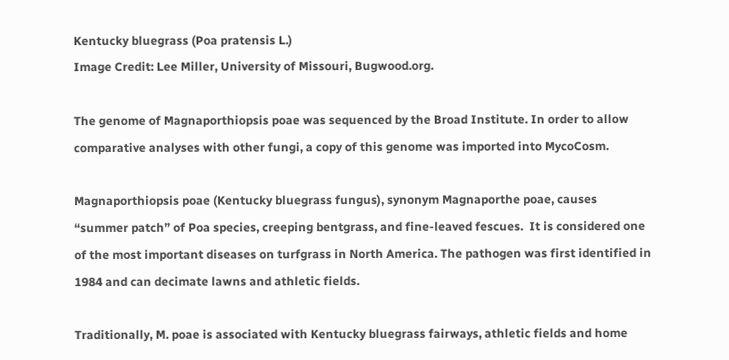Kentucky bluegrass (Poa pratensis L.)
Image Credit: Lee Miller, University of Missouri, Bugwood.org.

The genome of Magnaporthiopsis poae was sequenced by the Broad Institute. In order to allow comparative analyses with other fungi, a copy of this genome was imported into MycoCosm.

Magnaporthiopsis poae (Kentucky bluegrass fungus), synonym Magnaporthe poae, causes “summer patch” of Poa species, creeping bentgrass, and fine-leaved fescues.  It is considered one of the most important diseases on turfgrass in North America. The pathogen was first identified in 1984 and can decimate lawns and athletic fields.

Traditionally, M. poae is associated with Kentucky bluegrass fairways, athletic fields and home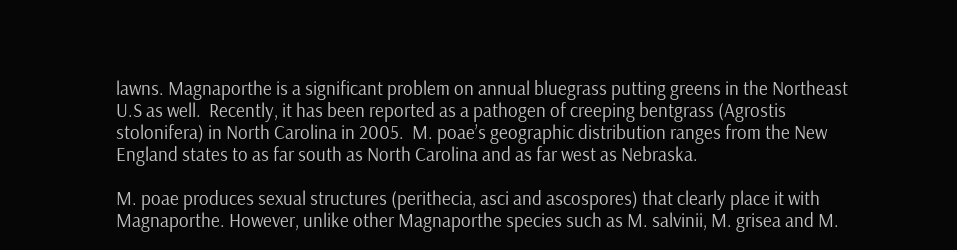lawns. Magnaporthe is a significant problem on annual bluegrass putting greens in the Northeast U.S as well.  Recently, it has been reported as a pathogen of creeping bentgrass (Agrostis stolonifera) in North Carolina in 2005.  M. poae’s geographic distribution ranges from the New England states to as far south as North Carolina and as far west as Nebraska.

M. poae produces sexual structures (perithecia, asci and ascospores) that clearly place it with Magnaporthe. However, unlike other Magnaporthe species such as M. salvinii, M. grisea and M.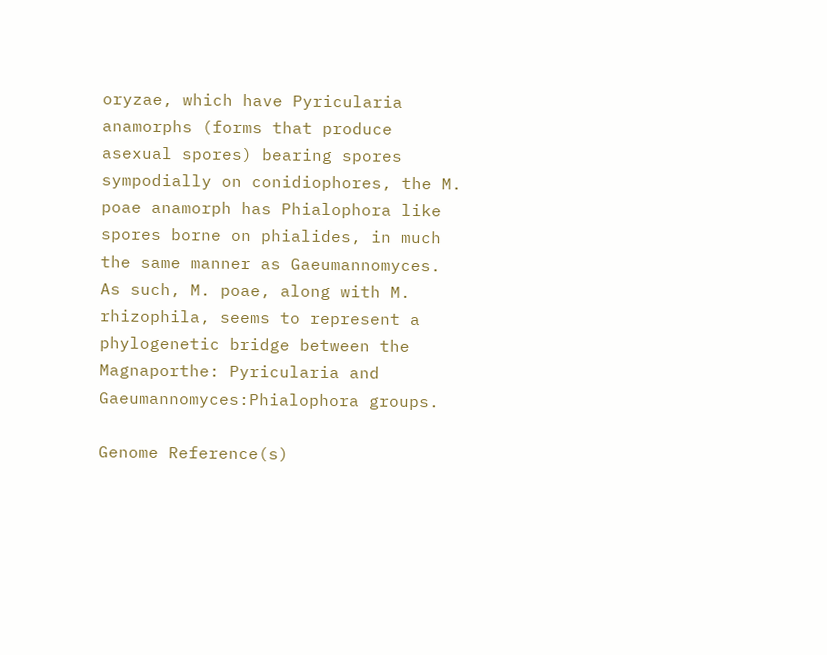oryzae, which have Pyricularia anamorphs (forms that produce asexual spores) bearing spores sympodially on conidiophores, the M. poae anamorph has Phialophora like spores borne on phialides, in much the same manner as Gaeumannomyces. As such, M. poae, along with M. rhizophila, seems to represent a phylogenetic bridge between the Magnaporthe: Pyricularia and Gaeumannomyces:Phialophora groups.

Genome Reference(s)